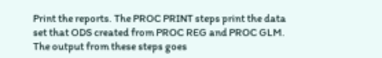Print the reports. The PROC PRINT steps print the data set that ODS created from PROC REG and PROC GLM. The output from these steps goes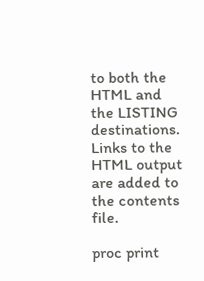to both the HTML and the LISTING destinations. Links to the HTML output are added to the contents file.

proc print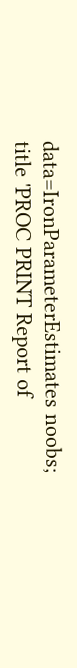data=IronParameterEstimates noobs;
title 'PROC PRINT Report of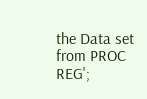the Data set from PROC REG';